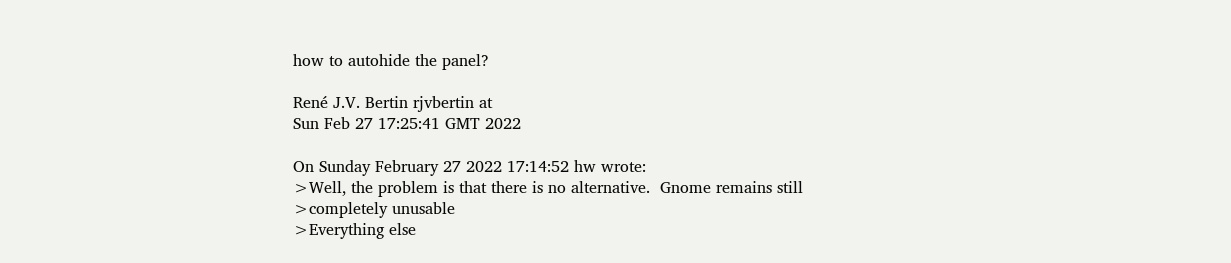how to autohide the panel?

René J.V. Bertin rjvbertin at
Sun Feb 27 17:25:41 GMT 2022

On Sunday February 27 2022 17:14:52 hw wrote:
>Well, the problem is that there is no alternative.  Gnome remains still
>completely unusable
>Everything else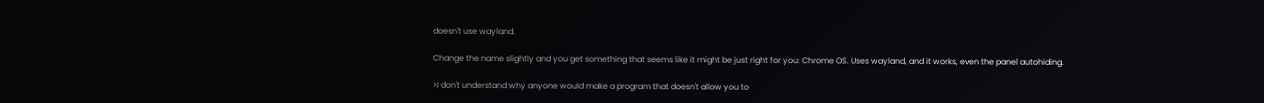doesn't use wayland.

Change the name slightly and you get something that seems like it might be just right for you: Chrome OS. Uses wayland, and it works, even the panel autohiding.

>I don't understand why anyone would make a program that doesn't allow you to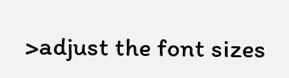>adjust the font sizes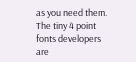as you need them.  The tiny 4 point fonts developers are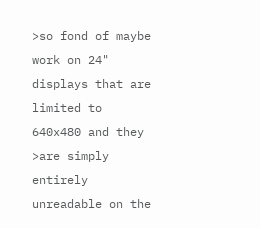>so fond of maybe work on 24" displays that are limited to 640x480 and they
>are simply entirely unreadable on the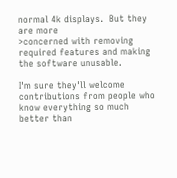normal 4k displays.  But they are more
>concerned with removing required features and making the software unusable.

I'm sure they'll welcome contributions from people who know everything so much better than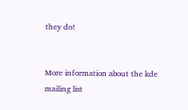they do!


More information about the kde mailing list